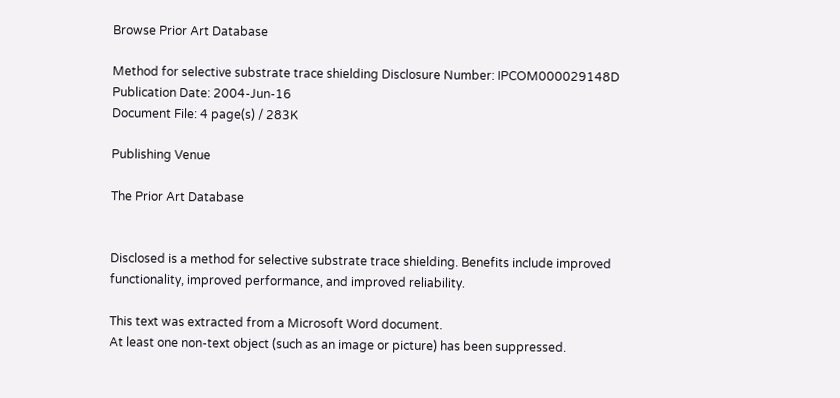Browse Prior Art Database

Method for selective substrate trace shielding Disclosure Number: IPCOM000029148D
Publication Date: 2004-Jun-16
Document File: 4 page(s) / 283K

Publishing Venue

The Prior Art Database


Disclosed is a method for selective substrate trace shielding. Benefits include improved functionality, improved performance, and improved reliability.

This text was extracted from a Microsoft Word document.
At least one non-text object (such as an image or picture) has been suppressed.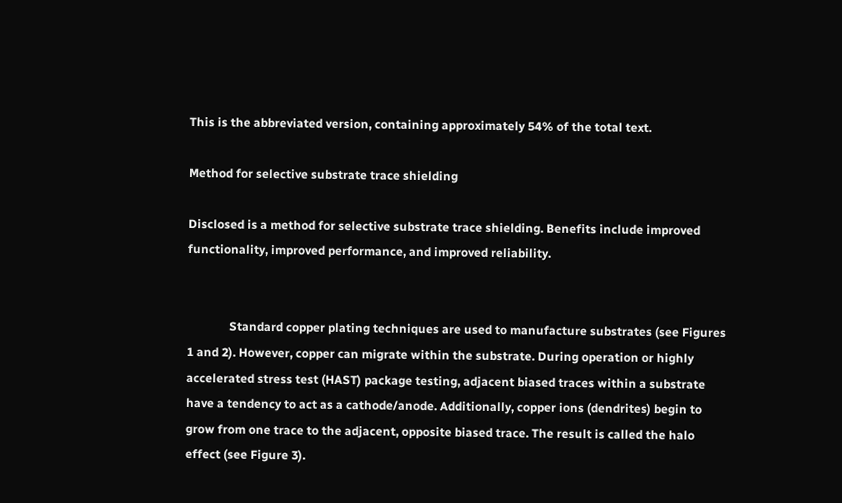This is the abbreviated version, containing approximately 54% of the total text.

Method for selective substrate trace shielding

Disclosed is a method for selective substrate trace shielding. Benefits include improved functionality, improved performance, and improved reliability.


              Standard copper plating techniques are used to manufacture substrates (see Figures 1 and 2). However, copper can migrate within the substrate. During operation or highly accelerated stress test (HAST) package testing, adjacent biased traces within a substrate have a tendency to act as a cathode/anode. Additionally, copper ions (dendrites) begin to grow from one trace to the adjacent, opposite biased trace. The result is called the halo effect (see Figure 3).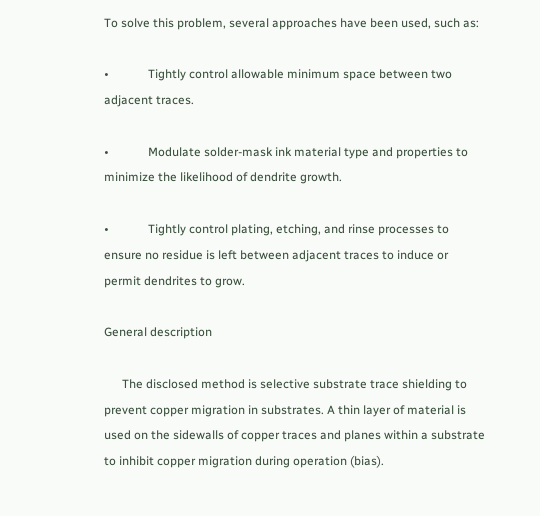To solve this problem, several approaches have been used, such as:

•             Tightly control allowable minimum space between two adjacent traces.

•             Modulate solder-mask ink material type and properties to minimize the likelihood of dendrite growth.

•             Tightly control plating, etching, and rinse processes to ensure no residue is left between adjacent traces to induce or permit dendrites to grow.

General description

      The disclosed method is selective substrate trace shielding to prevent copper migration in substrates. A thin layer of material is used on the sidewalls of copper traces and planes within a substrate to inhibit copper migration during operation (bias).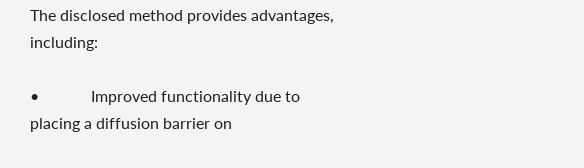The disclosed method provides advantages, including:

•             Improved functionality due to placing a diffusion barrier on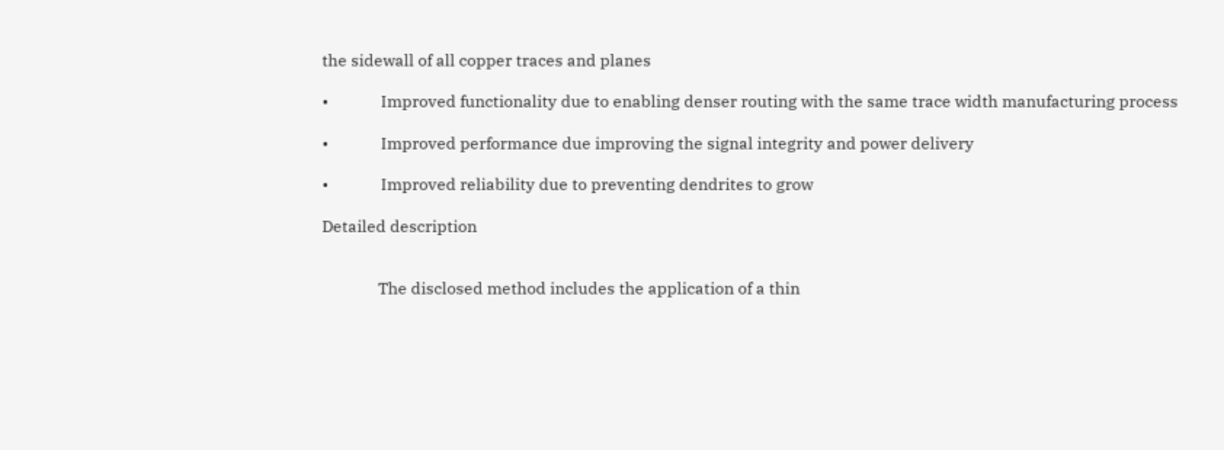the sidewall of all copper traces and planes

•             Improved functionality due to enabling denser routing with the same trace width manufacturing process

•             Improved performance due improving the signal integrity and power delivery

•             Improved reliability due to preventing dendrites to grow

Detailed description


              The disclosed method includes the application of a thin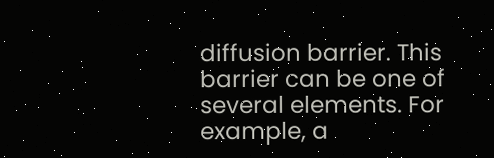diffusion barrier. This barrier can be one of several elements. For example, a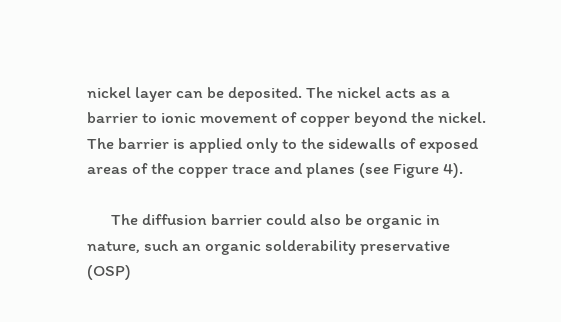nickel layer can be deposited. The nickel acts as a barrier to ionic movement of copper beyond the nickel. The barrier is applied only to the sidewalls of exposed areas of the copper trace and planes (see Figure 4).

      The diffusion barrier could also be organic in nature, such an organic solderability preservative (OSP)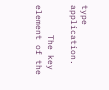type application.

      The key element of the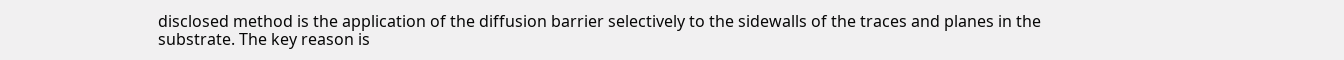disclosed method is the application of the diffusion barrier selectively to the sidewalls of the traces and planes in the substrate. The key reason is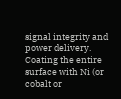signal integrity and power delivery. Coating the entire surface with Ni (or cobalt or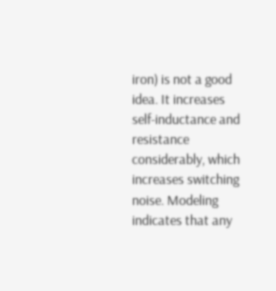iron) is not a good idea. It increases self-inductance and resistance considerably, which increases switching noise. Modeling indicates that any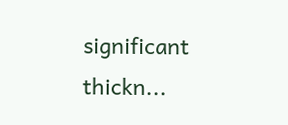significant thickn...